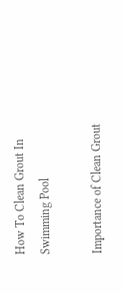How To Clean Grout In Swimming Pool

Importance of Clean Grout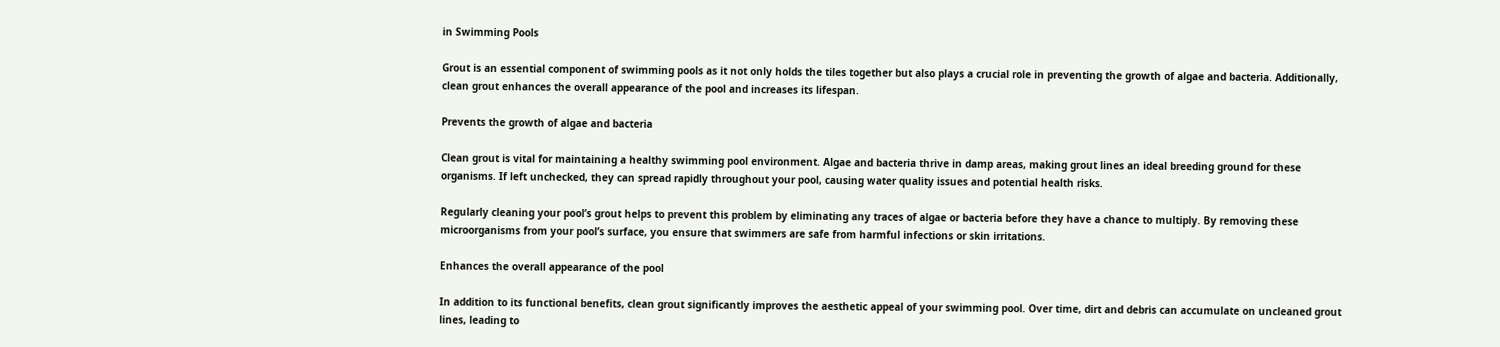in Swimming Pools

Grout is an essential component of swimming pools as it not only holds the tiles together but also plays a crucial role in preventing the growth of algae and bacteria. Additionally, clean grout enhances the overall appearance of the pool and increases its lifespan.

Prevents the growth of algae and bacteria

Clean grout is vital for maintaining a healthy swimming pool environment. Algae and bacteria thrive in damp areas, making grout lines an ideal breeding ground for these organisms. If left unchecked, they can spread rapidly throughout your pool, causing water quality issues and potential health risks.

Regularly cleaning your pool’s grout helps to prevent this problem by eliminating any traces of algae or bacteria before they have a chance to multiply. By removing these microorganisms from your pool’s surface, you ensure that swimmers are safe from harmful infections or skin irritations.

Enhances the overall appearance of the pool

In addition to its functional benefits, clean grout significantly improves the aesthetic appeal of your swimming pool. Over time, dirt and debris can accumulate on uncleaned grout lines, leading to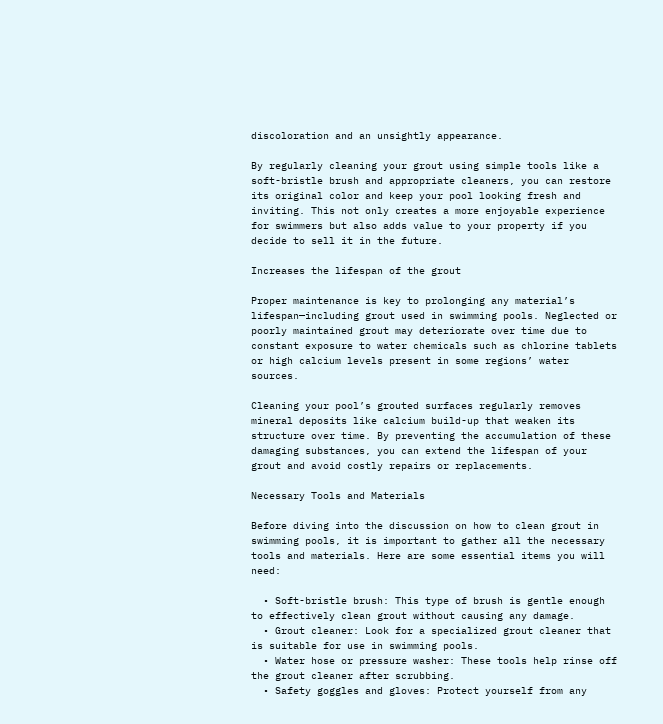discoloration and an unsightly appearance.

By regularly cleaning your grout using simple tools like a soft-bristle brush and appropriate cleaners, you can restore its original color and keep your pool looking fresh and inviting. This not only creates a more enjoyable experience for swimmers but also adds value to your property if you decide to sell it in the future.

Increases the lifespan of the grout

Proper maintenance is key to prolonging any material’s lifespan—including grout used in swimming pools. Neglected or poorly maintained grout may deteriorate over time due to constant exposure to water chemicals such as chlorine tablets or high calcium levels present in some regions’ water sources.

Cleaning your pool’s grouted surfaces regularly removes mineral deposits like calcium build-up that weaken its structure over time. By preventing the accumulation of these damaging substances, you can extend the lifespan of your grout and avoid costly repairs or replacements.

Necessary Tools and Materials

Before diving into the discussion on how to clean grout in swimming pools, it is important to gather all the necessary tools and materials. Here are some essential items you will need:

  • Soft-bristle brush: This type of brush is gentle enough to effectively clean grout without causing any damage.
  • Grout cleaner: Look for a specialized grout cleaner that is suitable for use in swimming pools.
  • Water hose or pressure washer: These tools help rinse off the grout cleaner after scrubbing.
  • Safety goggles and gloves: Protect yourself from any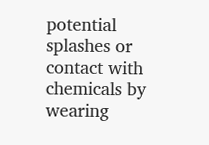potential splashes or contact with chemicals by wearing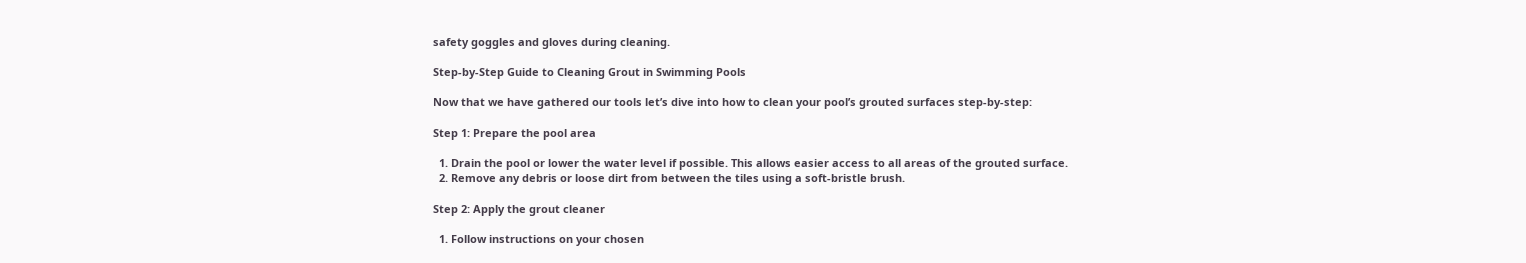safety goggles and gloves during cleaning.

Step-by-Step Guide to Cleaning Grout in Swimming Pools

Now that we have gathered our tools let’s dive into how to clean your pool’s grouted surfaces step-by-step:

Step 1: Prepare the pool area

  1. Drain the pool or lower the water level if possible. This allows easier access to all areas of the grouted surface.
  2. Remove any debris or loose dirt from between the tiles using a soft-bristle brush.

Step 2: Apply the grout cleaner

  1. Follow instructions on your chosen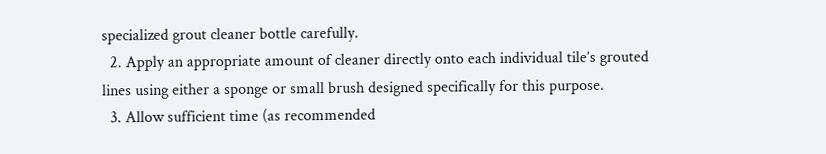specialized grout cleaner bottle carefully.
  2. Apply an appropriate amount of cleaner directly onto each individual tile’s grouted lines using either a sponge or small brush designed specifically for this purpose.
  3. Allow sufficient time (as recommended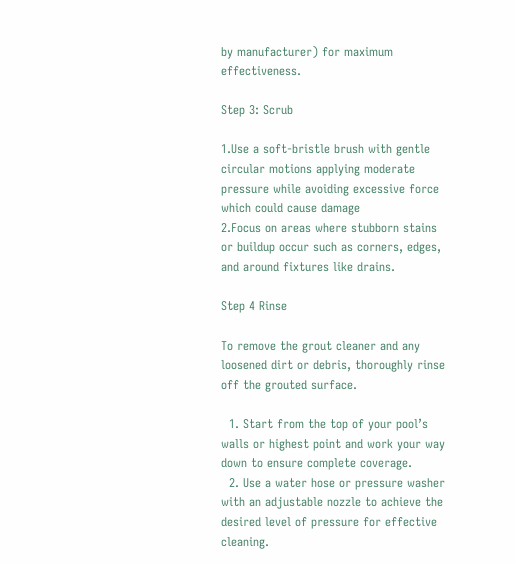by manufacturer) for maximum effectiveness.

Step 3: Scrub

1.Use a soft-bristle brush with gentle circular motions applying moderate pressure while avoiding excessive force which could cause damage
2.Focus on areas where stubborn stains or buildup occur such as corners, edges, and around fixtures like drains.

Step 4 Rinse

To remove the grout cleaner and any loosened dirt or debris, thoroughly rinse off the grouted surface.

  1. Start from the top of your pool’s walls or highest point and work your way down to ensure complete coverage.
  2. Use a water hose or pressure washer with an adjustable nozzle to achieve the desired level of pressure for effective cleaning.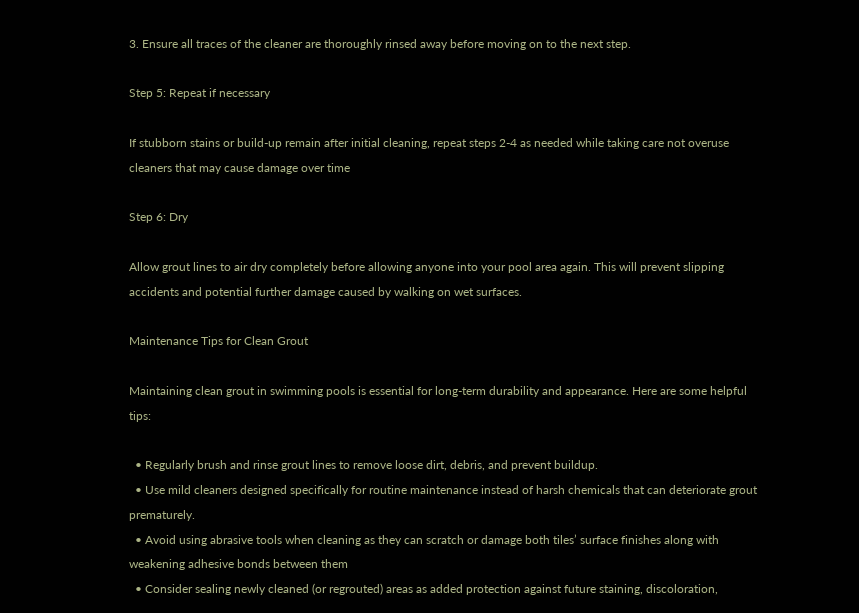3. Ensure all traces of the cleaner are thoroughly rinsed away before moving on to the next step.

Step 5: Repeat if necessary

If stubborn stains or build-up remain after initial cleaning, repeat steps 2-4 as needed while taking care not overuse cleaners that may cause damage over time

Step 6: Dry

Allow grout lines to air dry completely before allowing anyone into your pool area again. This will prevent slipping accidents and potential further damage caused by walking on wet surfaces.

Maintenance Tips for Clean Grout

Maintaining clean grout in swimming pools is essential for long-term durability and appearance. Here are some helpful tips:

  • Regularly brush and rinse grout lines to remove loose dirt, debris, and prevent buildup.
  • Use mild cleaners designed specifically for routine maintenance instead of harsh chemicals that can deteriorate grout prematurely.
  • Avoid using abrasive tools when cleaning as they can scratch or damage both tiles’ surface finishes along with weakening adhesive bonds between them
  • Consider sealing newly cleaned (or regrouted) areas as added protection against future staining, discoloration,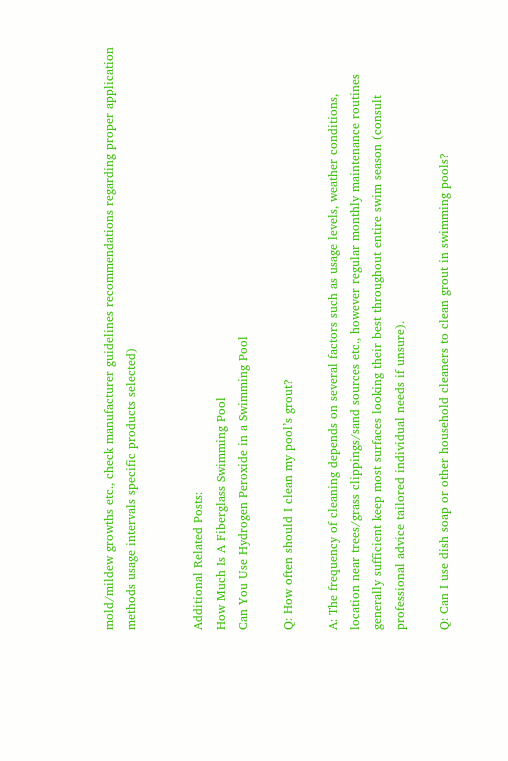mold/mildew growths etc., check manufacturer guidelines recommendations regarding proper application methods usage intervals specific products selected)


Additional Related Posts:
How Much Is A Fiberglass Swimming Pool
Can You Use Hydrogen Peroxide in a Swimming Pool

Q: How often should I clean my pool’s grout?

A: The frequency of cleaning depends on several factors such as usage levels, weather conditions, location near trees/grass clippings/sand sources etc., however regular monthly maintenance routines generally sufficient keep most surfaces looking their best throughout entire swim season (consult professional advice tailored individual needs if unsure).

Q: Can I use dish soap or other household cleaners to clean grout in swimming pools?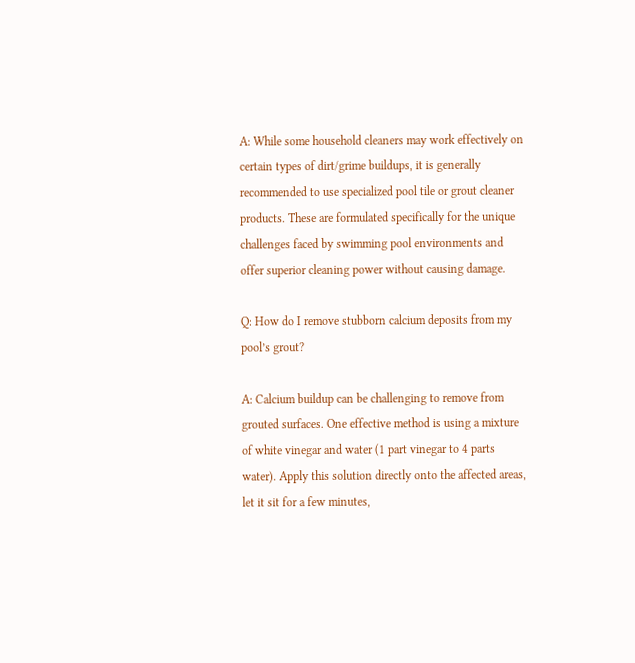A: While some household cleaners may work effectively on certain types of dirt/grime buildups, it is generally recommended to use specialized pool tile or grout cleaner products. These are formulated specifically for the unique challenges faced by swimming pool environments and offer superior cleaning power without causing damage.

Q: How do I remove stubborn calcium deposits from my pool’s grout?

A: Calcium buildup can be challenging to remove from grouted surfaces. One effective method is using a mixture of white vinegar and water (1 part vinegar to 4 parts water). Apply this solution directly onto the affected areas, let it sit for a few minutes,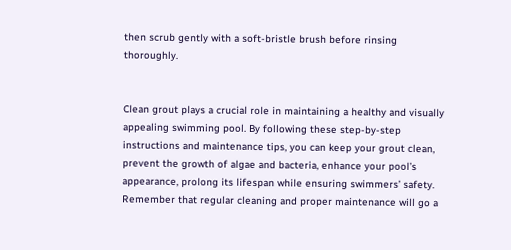then scrub gently with a soft-bristle brush before rinsing thoroughly.


Clean grout plays a crucial role in maintaining a healthy and visually appealing swimming pool. By following these step-by-step instructions and maintenance tips, you can keep your grout clean, prevent the growth of algae and bacteria, enhance your pool’s appearance, prolong its lifespan while ensuring swimmers’ safety. Remember that regular cleaning and proper maintenance will go a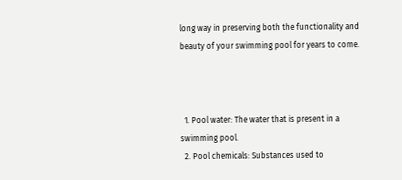long way in preserving both the functionality and beauty of your swimming pool for years to come.



  1. Pool water: The water that is present in a swimming pool.
  2. Pool chemicals: Substances used to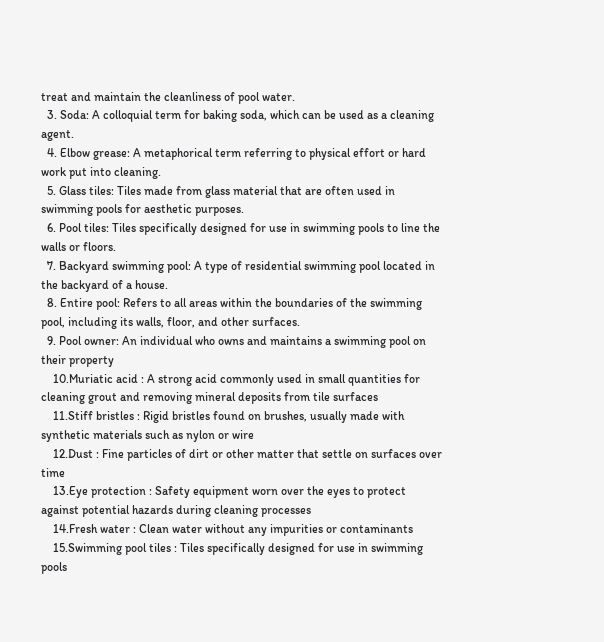treat and maintain the cleanliness of pool water.
  3. Soda: A colloquial term for baking soda, which can be used as a cleaning agent.
  4. Elbow grease: A metaphorical term referring to physical effort or hard work put into cleaning.
  5. Glass tiles: Tiles made from glass material that are often used in swimming pools for aesthetic purposes.
  6. Pool tiles: Tiles specifically designed for use in swimming pools to line the walls or floors.
  7. Backyard swimming pool: A type of residential swimming pool located in the backyard of a house.
  8. Entire pool: Refers to all areas within the boundaries of the swimming pool, including its walls, floor, and other surfaces.
  9. Pool owner: An individual who owns and maintains a swimming pool on their property
    10.Muriatic acid : A strong acid commonly used in small quantities for cleaning grout and removing mineral deposits from tile surfaces
    11.Stiff bristles : Rigid bristles found on brushes, usually made with synthetic materials such as nylon or wire
    12.Dust : Fine particles of dirt or other matter that settle on surfaces over time
    13.Eye protection : Safety equipment worn over the eyes to protect against potential hazards during cleaning processes
    14.Fresh water : Clean water without any impurities or contaminants
    15.Swimming pool tiles : Tiles specifically designed for use in swimming pools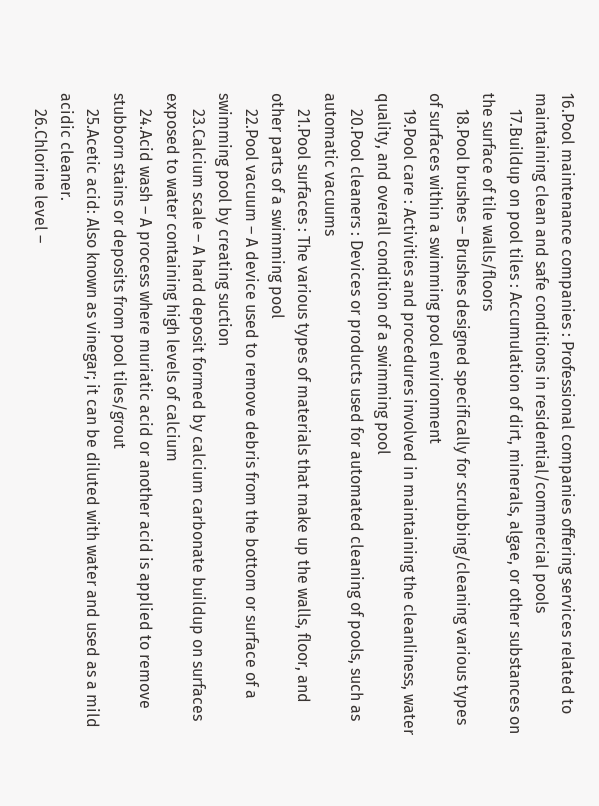16.Pool maintenance companies : Professional companies offering services related to maintaining clean and safe conditions in residential/commercial pools
    17.Buildup on pool tiles : Accumulation of dirt, minerals, algae, or other substances on the surface of tile walls/floors
    18.Pool brushes – Brushes designed specifically for scrubbing/cleaning various types of surfaces within a swimming pool environment
    19.Pool care : Activities and procedures involved in maintaining the cleanliness, water quality, and overall condition of a swimming pool
    20.Pool cleaners : Devices or products used for automated cleaning of pools, such as automatic vacuums
    21.Pool surfaces : The various types of materials that make up the walls, floor, and other parts of a swimming pool
    22.Pool vacuum – A device used to remove debris from the bottom or surface of a swimming pool by creating suction
    23.Calcium scale – A hard deposit formed by calcium carbonate buildup on surfaces exposed to water containing high levels of calcium
    24.Acid wash – A process where muriatic acid or another acid is applied to remove stubborn stains or deposits from pool tiles/grout
    25.Acetic acid: Also known as vinegar; it can be diluted with water and used as a mild acidic cleaner.
    26.Chlorine level –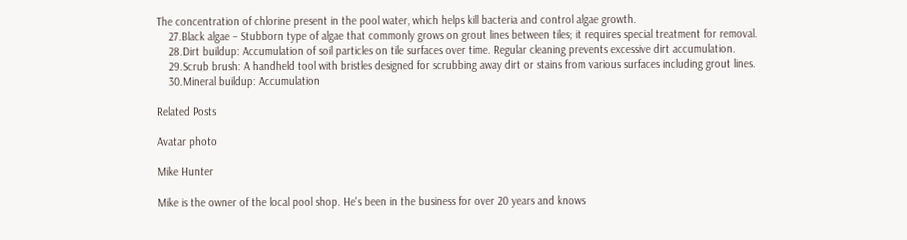The concentration of chlorine present in the pool water, which helps kill bacteria and control algae growth.
    27.Black algae – Stubborn type of algae that commonly grows on grout lines between tiles; it requires special treatment for removal.
    28.Dirt buildup: Accumulation of soil particles on tile surfaces over time. Regular cleaning prevents excessive dirt accumulation.
    29.Scrub brush: A handheld tool with bristles designed for scrubbing away dirt or stains from various surfaces including grout lines.
    30.Mineral buildup: Accumulation

Related Posts

Avatar photo

Mike Hunter

Mike is the owner of the local pool shop. He's been in the business for over 20 years and knows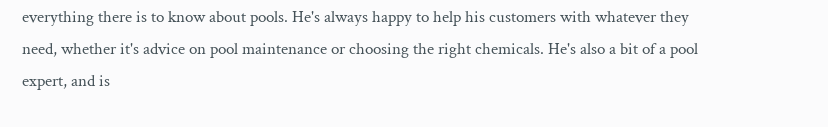everything there is to know about pools. He's always happy to help his customers with whatever they need, whether it's advice on pool maintenance or choosing the right chemicals. He's also a bit of a pool expert, and is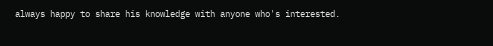always happy to share his knowledge with anyone who's interested.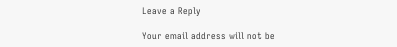Leave a Reply

Your email address will not be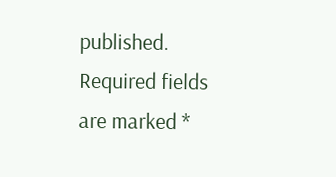published. Required fields are marked *